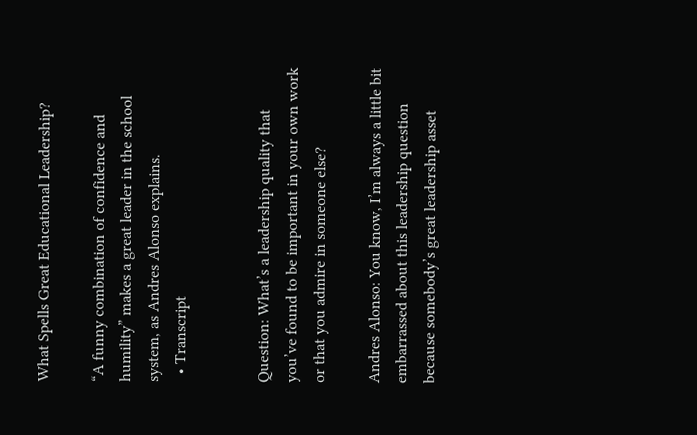What Spells Great Educational Leadership?

“A funny combination of confidence and humility” makes a great leader in the school system, as Andres Alonso explains.
  • Transcript


Question: What’s a leadership quality that you’ve found to be important in your own work or that you admire in someone else?

Andres Alonso: You know, I’m always a little bit embarrassed about this leadership question because somebody’s great leadership asset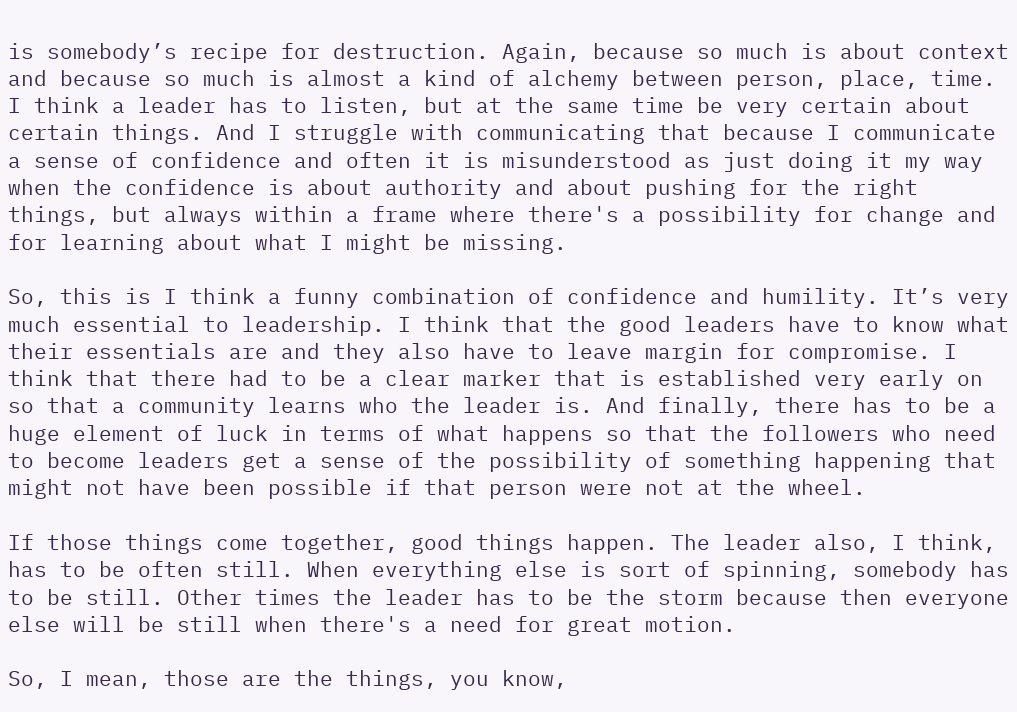is somebody’s recipe for destruction. Again, because so much is about context and because so much is almost a kind of alchemy between person, place, time. I think a leader has to listen, but at the same time be very certain about certain things. And I struggle with communicating that because I communicate a sense of confidence and often it is misunderstood as just doing it my way when the confidence is about authority and about pushing for the right things, but always within a frame where there's a possibility for change and for learning about what I might be missing.

So, this is I think a funny combination of confidence and humility. It’s very much essential to leadership. I think that the good leaders have to know what their essentials are and they also have to leave margin for compromise. I think that there had to be a clear marker that is established very early on so that a community learns who the leader is. And finally, there has to be a huge element of luck in terms of what happens so that the followers who need to become leaders get a sense of the possibility of something happening that might not have been possible if that person were not at the wheel.

If those things come together, good things happen. The leader also, I think, has to be often still. When everything else is sort of spinning, somebody has to be still. Other times the leader has to be the storm because then everyone else will be still when there's a need for great motion.

So, I mean, those are the things, you know,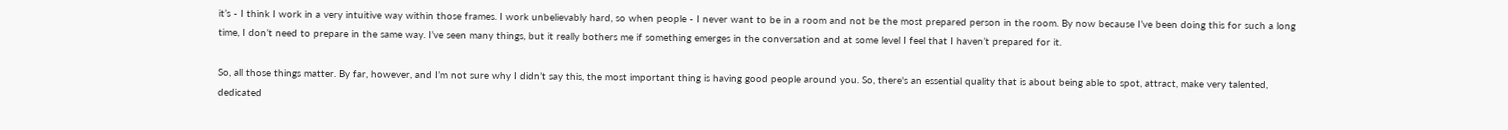it’s - I think I work in a very intuitive way within those frames. I work unbelievably hard, so when people - I never want to be in a room and not be the most prepared person in the room. By now because I’ve been doing this for such a long time, I don’t need to prepare in the same way. I’ve seen many things, but it really bothers me if something emerges in the conversation and at some level I feel that I haven’t prepared for it.

So, all those things matter. By far, however, and I’m not sure why I didn’t say this, the most important thing is having good people around you. So, there's an essential quality that is about being able to spot, attract, make very talented, dedicated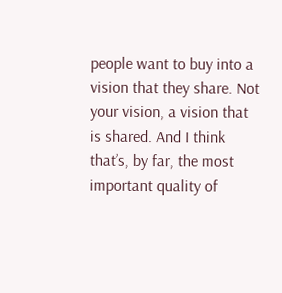people want to buy into a vision that they share. Not your vision, a vision that is shared. And I think that’s, by far, the most important quality of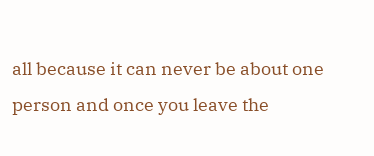all because it can never be about one person and once you leave the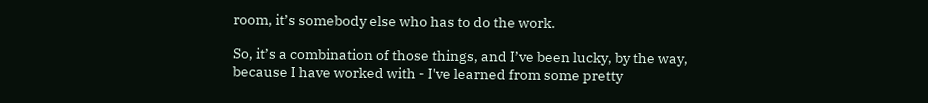room, it’s somebody else who has to do the work.

So, it’s a combination of those things, and I’ve been lucky, by the way, because I have worked with - I've learned from some pretty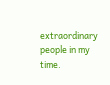extraordinary people in my time.